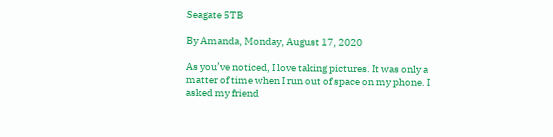Seagate 5TB

By Amanda, Monday, August 17, 2020

As you’ve noticed, I love taking pictures. It was only a matter of time when I run out of space on my phone. I asked my friend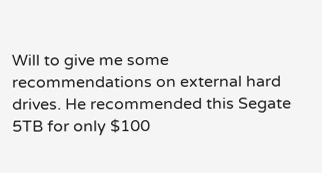Will to give me some recommendations on external hard drives. He recommended this Segate 5TB for only $100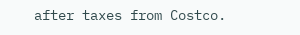after taxes from Costco.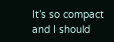It’s so compact and I should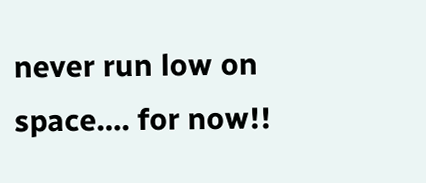never run low on space…. for now!!